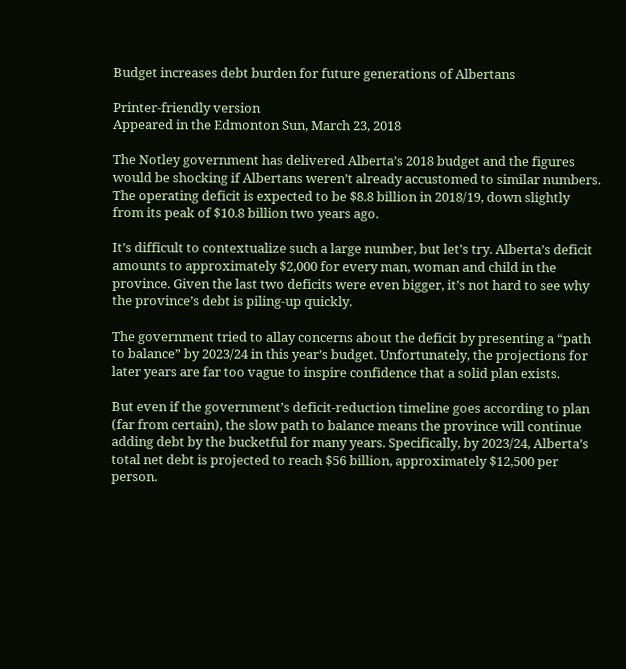Budget increases debt burden for future generations of Albertans

Printer-friendly version
Appeared in the Edmonton Sun, March 23, 2018

The Notley government has delivered Alberta’s 2018 budget and the figures would be shocking if Albertans weren’t already accustomed to similar numbers. The operating deficit is expected to be $8.8 billion in 2018/19, down slightly from its peak of $10.8 billion two years ago.

It’s difficult to contextualize such a large number, but let’s try. Alberta’s deficit amounts to approximately $2,000 for every man, woman and child in the province. Given the last two deficits were even bigger, it’s not hard to see why the province’s debt is piling-up quickly.

The government tried to allay concerns about the deficit by presenting a “path to balance” by 2023/24 in this year’s budget. Unfortunately, the projections for later years are far too vague to inspire confidence that a solid plan exists.

But even if the government’s deficit-reduction timeline goes according to plan (far from certain), the slow path to balance means the province will continue adding debt by the bucketful for many years. Specifically, by 2023/24, Alberta’s total net debt is projected to reach $56 billion, approximately $12,500 per person.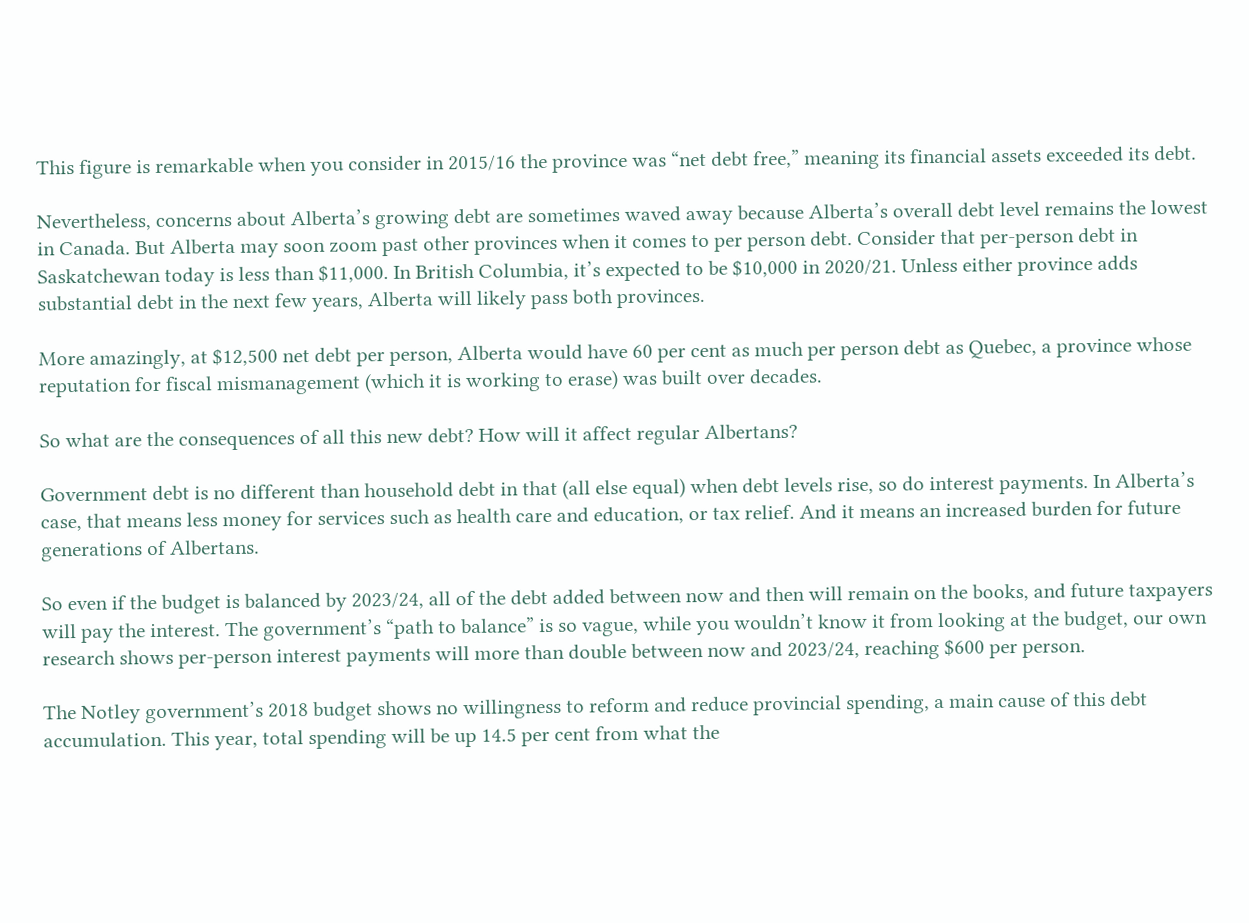This figure is remarkable when you consider in 2015/16 the province was “net debt free,” meaning its financial assets exceeded its debt.

Nevertheless, concerns about Alberta’s growing debt are sometimes waved away because Alberta’s overall debt level remains the lowest in Canada. But Alberta may soon zoom past other provinces when it comes to per person debt. Consider that per-person debt in Saskatchewan today is less than $11,000. In British Columbia, it’s expected to be $10,000 in 2020/21. Unless either province adds substantial debt in the next few years, Alberta will likely pass both provinces.

More amazingly, at $12,500 net debt per person, Alberta would have 60 per cent as much per person debt as Quebec, a province whose reputation for fiscal mismanagement (which it is working to erase) was built over decades.

So what are the consequences of all this new debt? How will it affect regular Albertans?

Government debt is no different than household debt in that (all else equal) when debt levels rise, so do interest payments. In Alberta’s case, that means less money for services such as health care and education, or tax relief. And it means an increased burden for future generations of Albertans.

So even if the budget is balanced by 2023/24, all of the debt added between now and then will remain on the books, and future taxpayers will pay the interest. The government’s “path to balance” is so vague, while you wouldn’t know it from looking at the budget, our own research shows per-person interest payments will more than double between now and 2023/24, reaching $600 per person.

The Notley government’s 2018 budget shows no willingness to reform and reduce provincial spending, a main cause of this debt accumulation. This year, total spending will be up 14.5 per cent from what the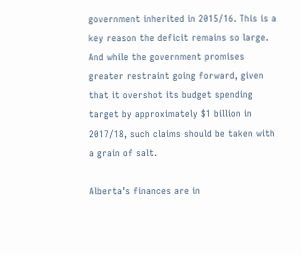government inherited in 2015/16. This is a key reason the deficit remains so large. And while the government promises greater restraint going forward, given that it overshot its budget spending target by approximately $1 billion in 2017/18, such claims should be taken with a grain of salt.

Alberta’s finances are in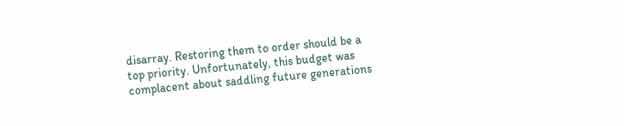disarray. Restoring them to order should be a top priority. Unfortunately, this budget was complacent about saddling future generations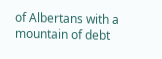of Albertans with a mountain of debt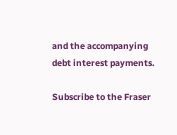and the accompanying debt interest payments.

Subscribe to the Fraser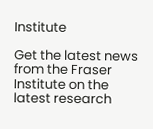Institute

Get the latest news from the Fraser Institute on the latest research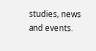studies, news and events.